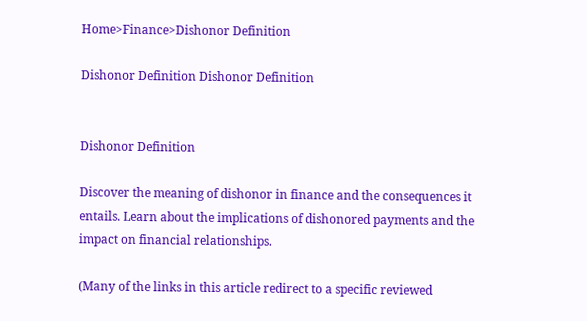Home>Finance>Dishonor Definition

Dishonor Definition Dishonor Definition


Dishonor Definition

Discover the meaning of dishonor in finance and the consequences it entails. Learn about the implications of dishonored payments and the impact on financial relationships.

(Many of the links in this article redirect to a specific reviewed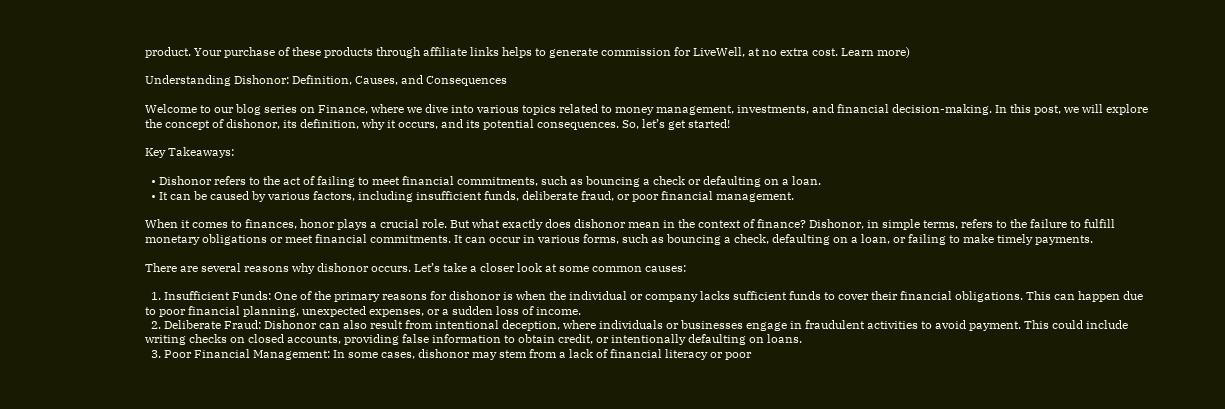product. Your purchase of these products through affiliate links helps to generate commission for LiveWell, at no extra cost. Learn more)

Understanding Dishonor: Definition, Causes, and Consequences

Welcome to our blog series on Finance, where we dive into various topics related to money management, investments, and financial decision-making. In this post, we will explore the concept of dishonor, its definition, why it occurs, and its potential consequences. So, let’s get started!

Key Takeaways:

  • Dishonor refers to the act of failing to meet financial commitments, such as bouncing a check or defaulting on a loan.
  • It can be caused by various factors, including insufficient funds, deliberate fraud, or poor financial management.

When it comes to finances, honor plays a crucial role. But what exactly does dishonor mean in the context of finance? Dishonor, in simple terms, refers to the failure to fulfill monetary obligations or meet financial commitments. It can occur in various forms, such as bouncing a check, defaulting on a loan, or failing to make timely payments.

There are several reasons why dishonor occurs. Let’s take a closer look at some common causes:

  1. Insufficient Funds: One of the primary reasons for dishonor is when the individual or company lacks sufficient funds to cover their financial obligations. This can happen due to poor financial planning, unexpected expenses, or a sudden loss of income.
  2. Deliberate Fraud: Dishonor can also result from intentional deception, where individuals or businesses engage in fraudulent activities to avoid payment. This could include writing checks on closed accounts, providing false information to obtain credit, or intentionally defaulting on loans.
  3. Poor Financial Management: In some cases, dishonor may stem from a lack of financial literacy or poor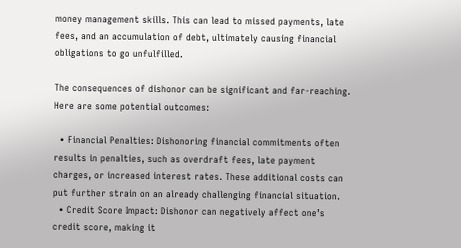money management skills. This can lead to missed payments, late fees, and an accumulation of debt, ultimately causing financial obligations to go unfulfilled.

The consequences of dishonor can be significant and far-reaching. Here are some potential outcomes:

  • Financial Penalties: Dishonoring financial commitments often results in penalties, such as overdraft fees, late payment charges, or increased interest rates. These additional costs can put further strain on an already challenging financial situation.
  • Credit Score Impact: Dishonor can negatively affect one’s credit score, making it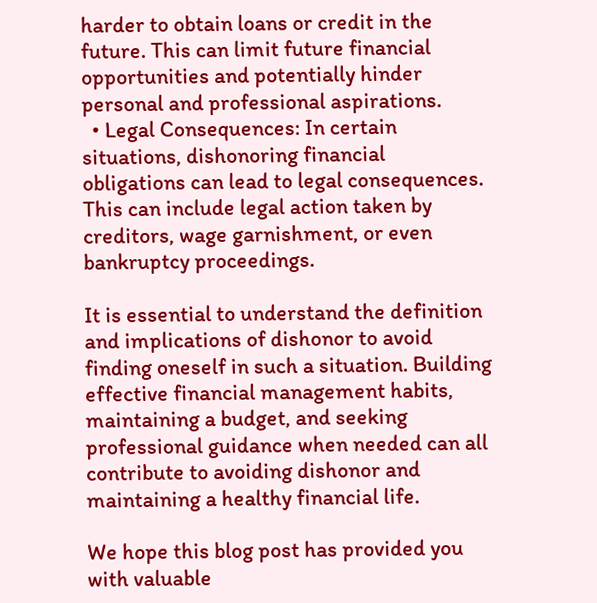harder to obtain loans or credit in the future. This can limit future financial opportunities and potentially hinder personal and professional aspirations.
  • Legal Consequences: In certain situations, dishonoring financial obligations can lead to legal consequences. This can include legal action taken by creditors, wage garnishment, or even bankruptcy proceedings.

It is essential to understand the definition and implications of dishonor to avoid finding oneself in such a situation. Building effective financial management habits, maintaining a budget, and seeking professional guidance when needed can all contribute to avoiding dishonor and maintaining a healthy financial life.

We hope this blog post has provided you with valuable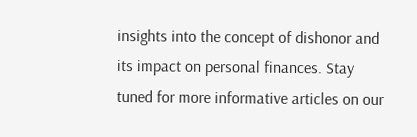insights into the concept of dishonor and its impact on personal finances. Stay tuned for more informative articles on our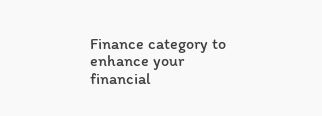Finance category to enhance your financial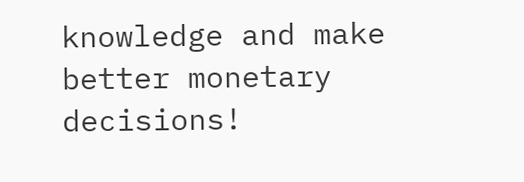knowledge and make better monetary decisions!